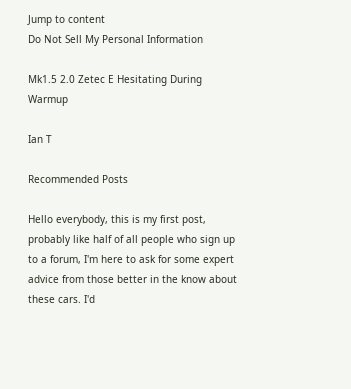Jump to content
Do Not Sell My Personal Information

Mk1.5 2.0 Zetec E Hesitating During Warmup

Ian T

Recommended Posts

Hello everybody, this is my first post, probably like half of all people who sign up to a forum, I'm here to ask for some expert advice from those better in the know about these cars. I'd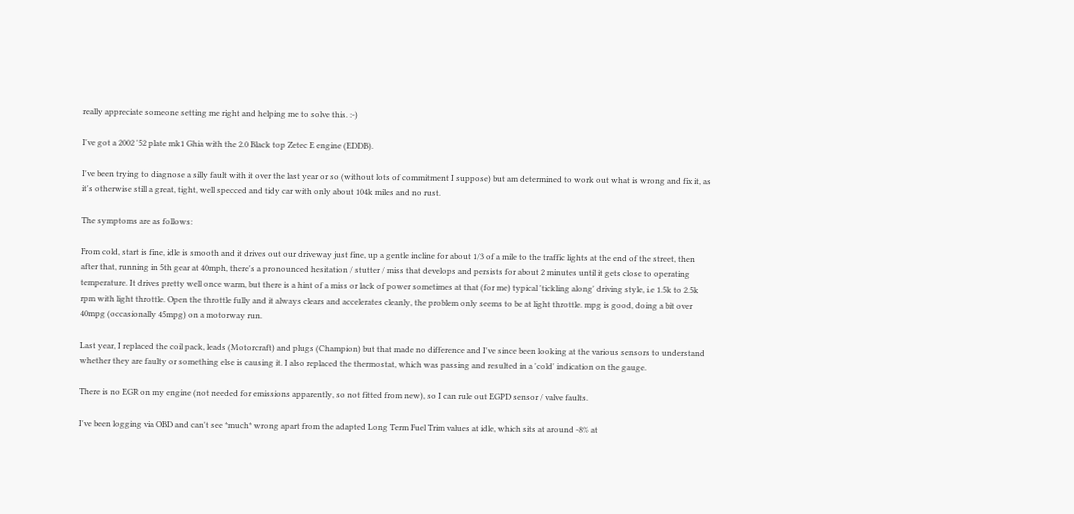really appreciate someone setting me right and helping me to solve this. :-)

I've got a 2002 '52 plate mk1 Ghia with the 2.0 Black top Zetec E engine (EDDB).

I've been trying to diagnose a silly fault with it over the last year or so (without lots of commitment I suppose) but am determined to work out what is wrong and fix it, as it's otherwise still a great, tight, well specced and tidy car with only about 104k miles and no rust.

The symptoms are as follows:

From cold, start is fine, idle is smooth and it drives out our driveway just fine, up a gentle incline for about 1/3 of a mile to the traffic lights at the end of the street, then after that, running in 5th gear at 40mph, there's a pronounced hesitation / stutter / miss that develops and persists for about 2 minutes until it gets close to operating temperature. It drives pretty well once warm, but there is a hint of a miss or lack of power sometimes at that (for me) typical 'tickling along' driving style, i.e 1.5k to 2.5k rpm with light throttle. Open the throttle fully and it always clears and accelerates cleanly, the problem only seems to be at light throttle. mpg is good, doing a bit over 40mpg (occasionally 45mpg) on a motorway run.

Last year, I replaced the coil pack, leads (Motorcraft) and plugs (Champion) but that made no difference and I've since been looking at the various sensors to understand whether they are faulty or something else is causing it. I also replaced the thermostat, which was passing and resulted in a 'cold' indication on the gauge.

There is no EGR on my engine (not needed for emissions apparently, so not fitted from new), so I can rule out EGPD sensor / valve faults.

I've been logging via OBD and can't see *much* wrong apart from the adapted Long Term Fuel Trim values at idle, which sits at around -8% at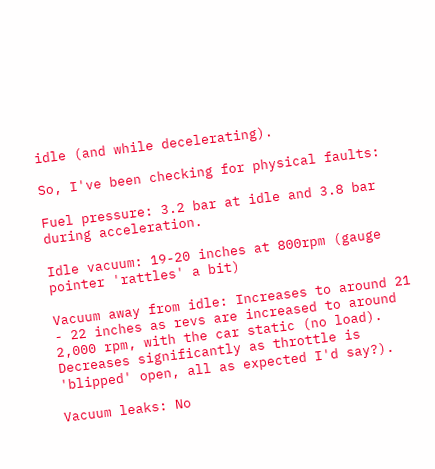idle (and while decelerating).

So, I've been checking for physical faults:

Fuel pressure: 3.2 bar at idle and 3.8 bar during acceleration.

Idle vacuum: 19-20 inches at 800rpm (gauge pointer 'rattles' a bit)

Vacuum away from idle: Increases to around 21 - 22 inches as revs are increased to around 2,000 rpm, with the car static (no load). Decreases significantly as throttle is 'blipped' open, all as expected I'd say?).

Vacuum leaks: No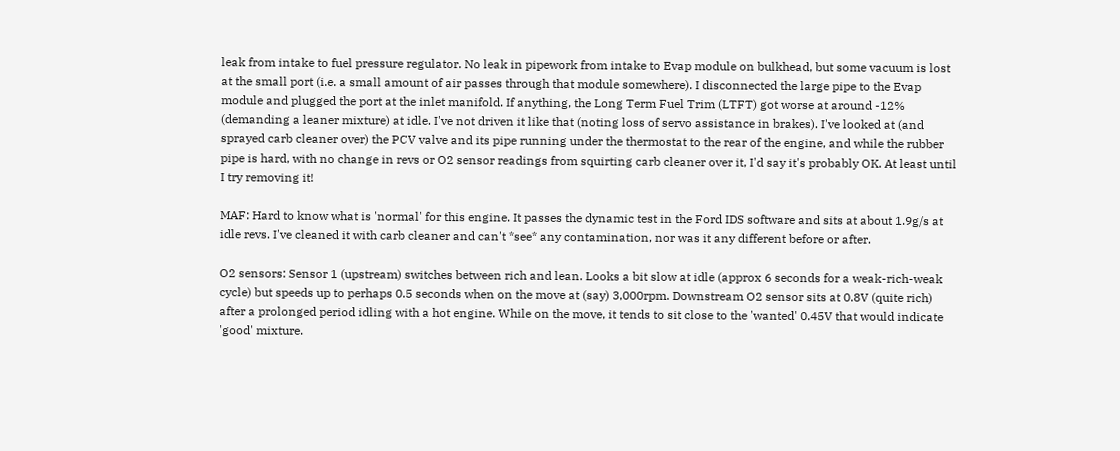leak from intake to fuel pressure regulator. No leak in pipework from intake to Evap module on bulkhead, but some vacuum is lost at the small port (i.e. a small amount of air passes through that module somewhere). I disconnected the large pipe to the Evap module and plugged the port at the inlet manifold. If anything, the Long Term Fuel Trim (LTFT) got worse at around -12% (demanding a leaner mixture) at idle. I've not driven it like that (noting loss of servo assistance in brakes). I've looked at (and sprayed carb cleaner over) the PCV valve and its pipe running under the thermostat to the rear of the engine, and while the rubber pipe is hard, with no change in revs or O2 sensor readings from squirting carb cleaner over it, I'd say it's probably OK. At least until I try removing it!

MAF: Hard to know what is 'normal' for this engine. It passes the dynamic test in the Ford IDS software and sits at about 1.9g/s at idle revs. I've cleaned it with carb cleaner and can't *see* any contamination, nor was it any different before or after.

O2 sensors: Sensor 1 (upstream) switches between rich and lean. Looks a bit slow at idle (approx 6 seconds for a weak-rich-weak cycle) but speeds up to perhaps 0.5 seconds when on the move at (say) 3,000rpm. Downstream O2 sensor sits at 0.8V (quite rich) after a prolonged period idling with a hot engine. While on the move, it tends to sit close to the 'wanted' 0.45V that would indicate 'good' mixture.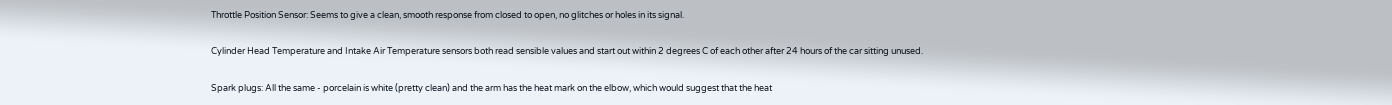Throttle Position Sensor: Seems to give a clean, smooth response from closed to open, no glitches or holes in its signal.

Cylinder Head Temperature and Intake Air Temperature sensors both read sensible values and start out within 2 degrees C of each other after 24 hours of the car sitting unused.

Spark plugs: All the same - porcelain is white (pretty clean) and the arm has the heat mark on the elbow, which would suggest that the heat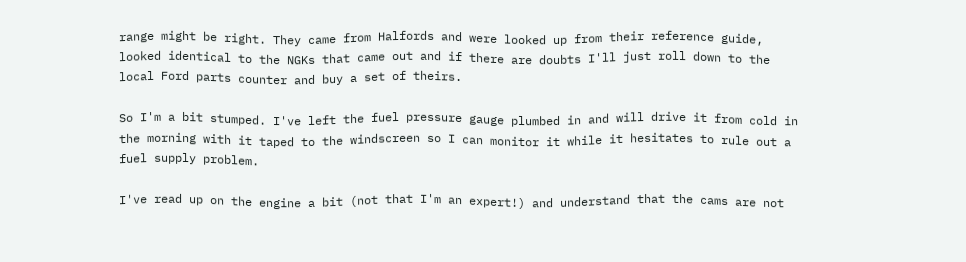range might be right. They came from Halfords and were looked up from their reference guide, looked identical to the NGKs that came out and if there are doubts I'll just roll down to the local Ford parts counter and buy a set of theirs.

So I'm a bit stumped. I've left the fuel pressure gauge plumbed in and will drive it from cold in the morning with it taped to the windscreen so I can monitor it while it hesitates to rule out a fuel supply problem.

I've read up on the engine a bit (not that I'm an expert!) and understand that the cams are not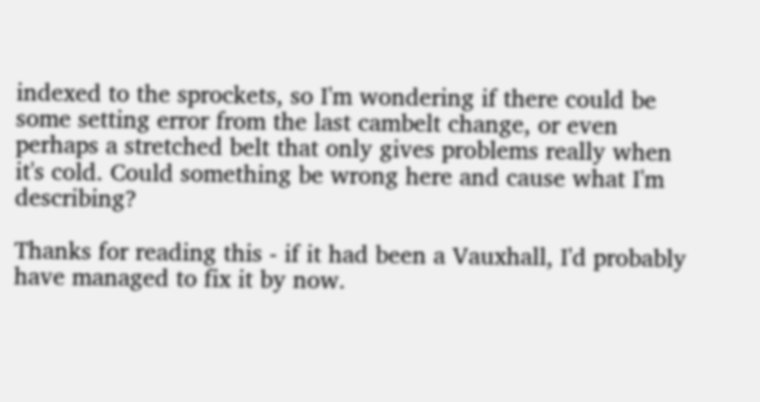indexed to the sprockets, so I'm wondering if there could be some setting error from the last cambelt change, or even perhaps a stretched belt that only gives problems really when it's cold. Could something be wrong here and cause what I'm describing?

Thanks for reading this - if it had been a Vauxhall, I'd probably have managed to fix it by now.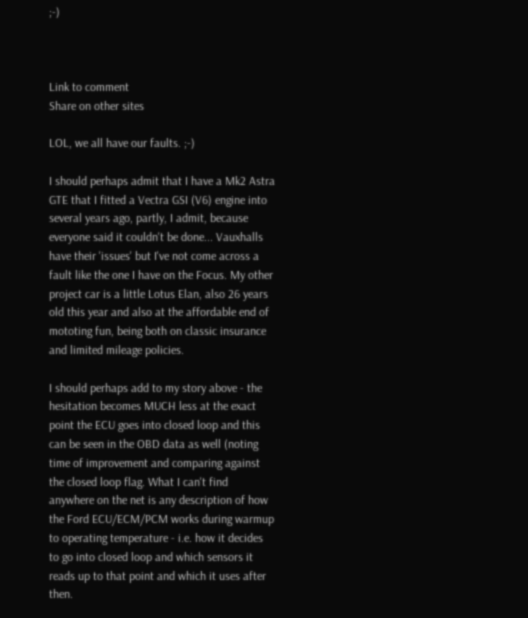;-)



Link to comment
Share on other sites

LOL, we all have our faults. ;-)

I should perhaps admit that I have a Mk2 Astra GTE that I fitted a Vectra GSI (V6) engine into several years ago, partly, I admit, because everyone said it couldn't be done... Vauxhalls have their 'issues' but I've not come across a fault like the one I have on the Focus. My other project car is a little Lotus Elan, also 26 years old this year and also at the affordable end of mototing fun, being both on classic insurance and limited mileage policies.

I should perhaps add to my story above - the hesitation becomes MUCH less at the exact point the ECU goes into closed loop and this can be seen in the OBD data as well (noting time of improvement and comparing against the closed loop flag. What I can't find anywhere on the net is any description of how the Ford ECU/ECM/PCM works during warmup to operating temperature - i.e. how it decides to go into closed loop and which sensors it reads up to that point and which it uses after then.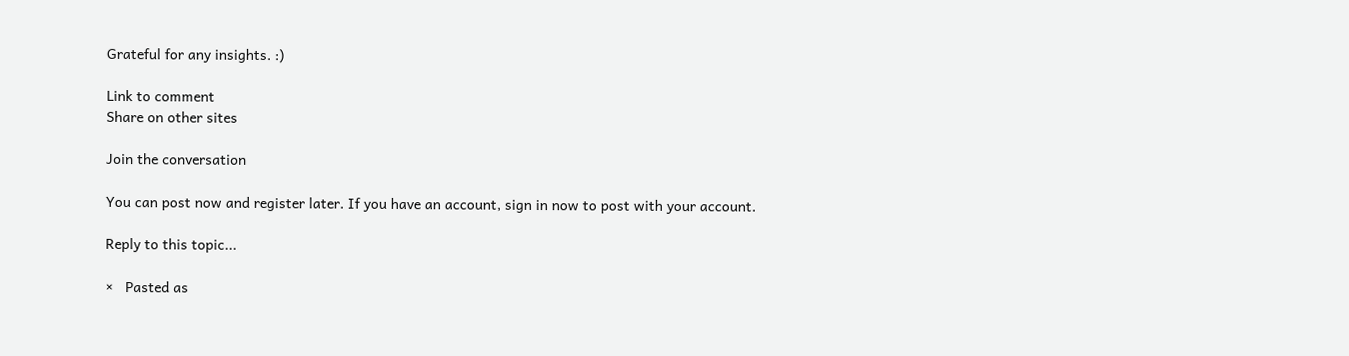Grateful for any insights. :)

Link to comment
Share on other sites

Join the conversation

You can post now and register later. If you have an account, sign in now to post with your account.

Reply to this topic...

×   Pasted as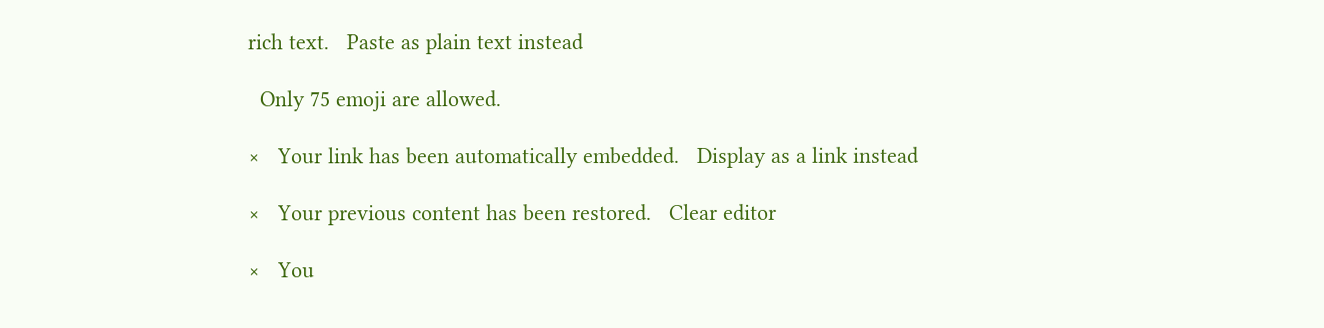rich text.   Paste as plain text instead

  Only 75 emoji are allowed.

×   Your link has been automatically embedded.   Display as a link instead

×   Your previous content has been restored.   Clear editor

×   You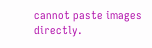cannot paste images directly.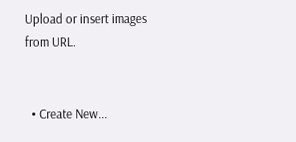Upload or insert images from URL.


  • Create New...